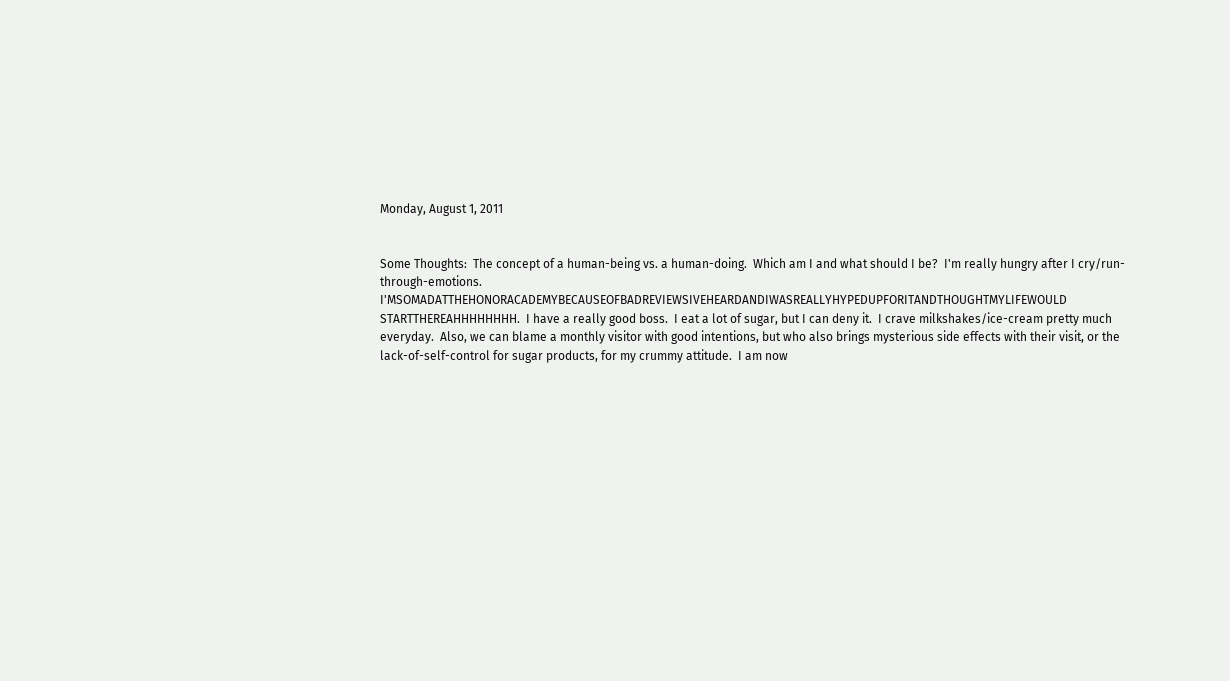Monday, August 1, 2011


Some Thoughts:  The concept of a human-being vs. a human-doing.  Which am I and what should I be?  I'm really hungry after I cry/run-through-emotions.  I'MSOMADATTHEHONORACADEMYBECAUSEOFBADREVIEWSIVEHEARDANDIWASREALLYHYPEDUPFORITANDTHOUGHTMYLIFEWOULD STARTTHEREAHHHHHHHH.  I have a really good boss.  I eat a lot of sugar, but I can deny it.  I crave milkshakes/ice-cream pretty much everyday.  Also, we can blame a monthly visitor with good intentions, but who also brings mysterious side effects with their visit, or the lack-of-self-control for sugar products, for my crummy attitude.  I am now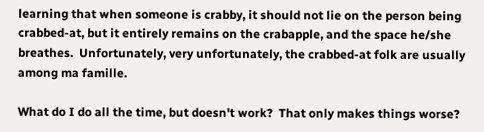learning that when someone is crabby, it should not lie on the person being crabbed-at, but it entirely remains on the crabapple, and the space he/she breathes.  Unfortunately, very unfortunately, the crabbed-at folk are usually among ma famille.

What do I do all the time, but doesn't work?  That only makes things worse?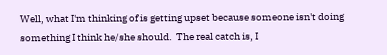Well, what I'm thinking of is getting upset because someone isn't doing something I think he/she should.  The real catch is, I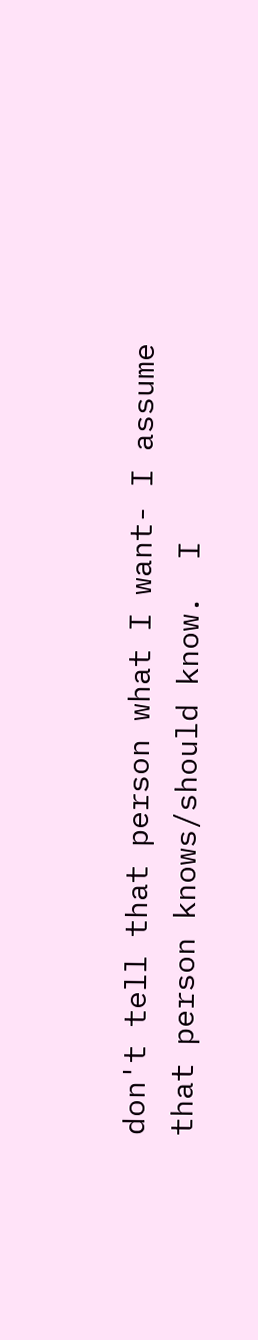don't tell that person what I want- I assume that person knows/should know.  I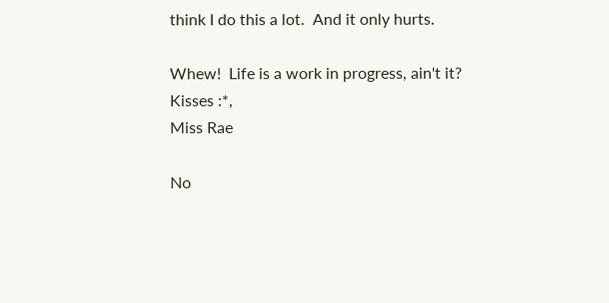think I do this a lot.  And it only hurts.

Whew!  Life is a work in progress, ain't it?
Kisses :*,
Miss Rae

No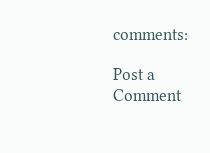comments:

Post a Comment